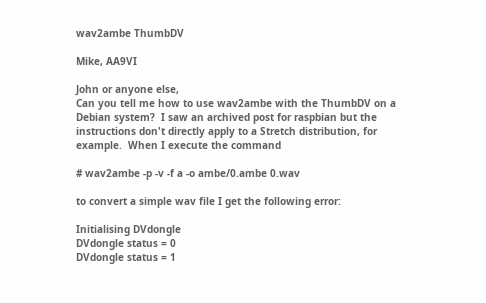wav2ambe ThumbDV

Mike, AA9VI

John or anyone else,
Can you tell me how to use wav2ambe with the ThumbDV on a Debian system?  I saw an archived post for raspbian but the instructions don't directly apply to a Stretch distribution, for example.  When I execute the command

# wav2ambe -p -v -f a -o ambe/0.ambe 0.wav

to convert a simple wav file I get the following error:

Initialising DVdongle
DVdongle status = 0
DVdongle status = 1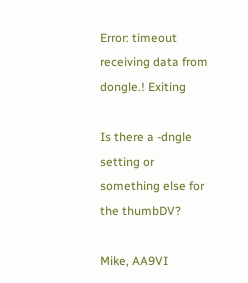Error: timeout receiving data from dongle.! Exiting

Is there a -dngle setting or something else for the thumbDV?

Mike, AA9VI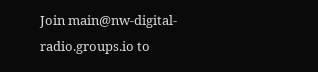Join main@nw-digital-radio.groups.io to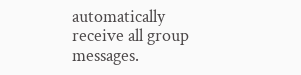automatically receive all group messages.